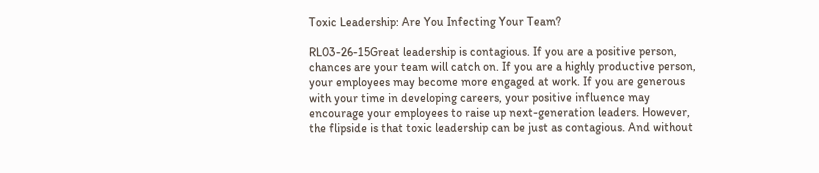Toxic Leadership: Are You Infecting Your Team?

RL03-26-15Great leadership is contagious. If you are a positive person, chances are your team will catch on. If you are a highly productive person, your employees may become more engaged at work. If you are generous with your time in developing careers, your positive influence may encourage your employees to raise up next-generation leaders. However, the flipside is that toxic leadership can be just as contagious. And without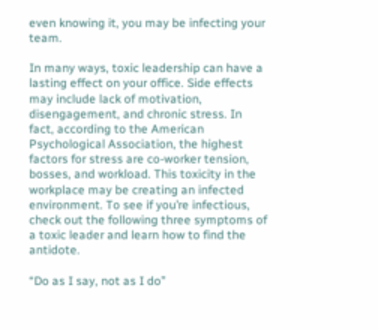even knowing it, you may be infecting your team.

In many ways, toxic leadership can have a lasting effect on your office. Side effects may include lack of motivation, disengagement, and chronic stress. In fact, according to the American Psychological Association, the highest factors for stress are co-worker tension, bosses, and workload. This toxicity in the workplace may be creating an infected environment. To see if you’re infectious, check out the following three symptoms of a toxic leader and learn how to find the antidote.

“Do as I say, not as I do”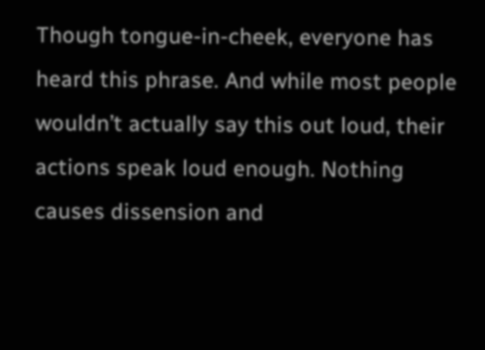Though tongue-in-cheek, everyone has heard this phrase. And while most people wouldn’t actually say this out loud, their actions speak loud enough. Nothing causes dissension and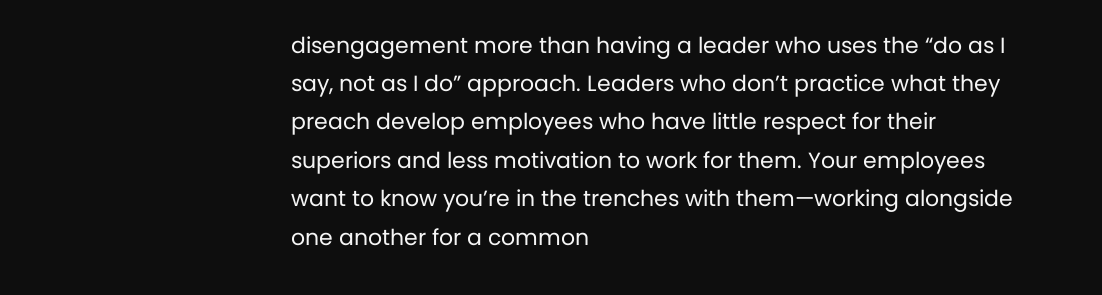disengagement more than having a leader who uses the “do as I say, not as I do” approach. Leaders who don’t practice what they preach develop employees who have little respect for their superiors and less motivation to work for them. Your employees want to know you’re in the trenches with them—working alongside one another for a common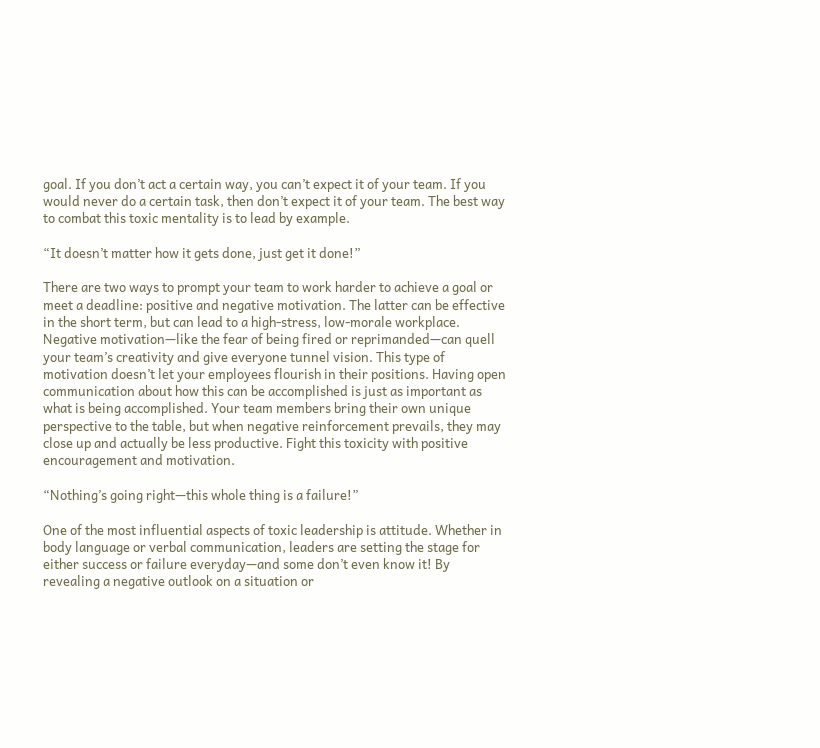goal. If you don’t act a certain way, you can’t expect it of your team. If you would never do a certain task, then don’t expect it of your team. The best way to combat this toxic mentality is to lead by example.

“It doesn’t matter how it gets done, just get it done!”

There are two ways to prompt your team to work harder to achieve a goal or meet a deadline: positive and negative motivation. The latter can be effective in the short term, but can lead to a high-stress, low-morale workplace. Negative motivation—like the fear of being fired or reprimanded—can quell your team’s creativity and give everyone tunnel vision. This type of motivation doesn’t let your employees flourish in their positions. Having open communication about how this can be accomplished is just as important as what is being accomplished. Your team members bring their own unique perspective to the table, but when negative reinforcement prevails, they may close up and actually be less productive. Fight this toxicity with positive encouragement and motivation.

“Nothing’s going right—this whole thing is a failure!”

One of the most influential aspects of toxic leadership is attitude. Whether in body language or verbal communication, leaders are setting the stage for either success or failure everyday—and some don’t even know it! By revealing a negative outlook on a situation or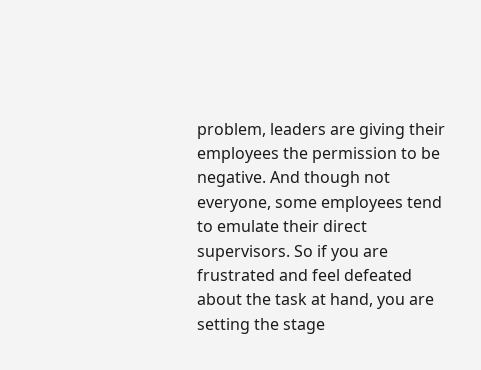problem, leaders are giving their employees the permission to be negative. And though not everyone, some employees tend to emulate their direct supervisors. So if you are frustrated and feel defeated about the task at hand, you are setting the stage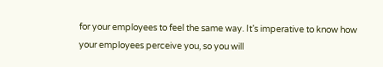for your employees to feel the same way. It’s imperative to know how your employees perceive you, so you will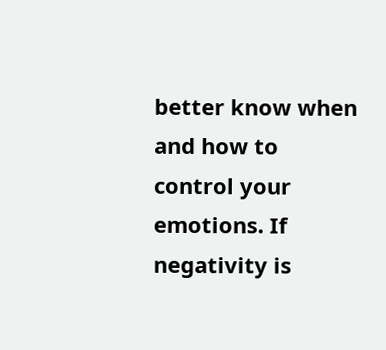better know when and how to control your emotions. If negativity is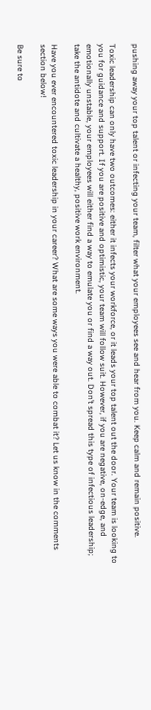pushing away your top talent or infecting your team, filter what your employees see and hear from you. Keep calm and remain positive.

Toxic leadership can only have two outcomes: either it infects your workforce, or it leads your top talent out the door. Your team is looking to you for guidance and support. If you are positive and optimistic, your team will follow suit. However, if you are negative, on-edge, and emotionally unstable, your employees will either find a way to emulate you or find a way out. Don’t spread this type of infectious leadership; take the antidote and cultivate a healthy, positive work environment.

Have you ever encountered toxic leadership in your career? What are some ways you were able to combat it? Let us know in the comments section below!

Be sure to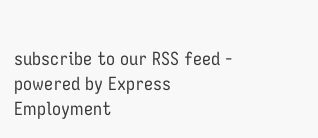subscribe to our RSS feed - powered by Express Employment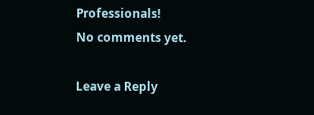Professionals!
No comments yet.

Leave a Reply